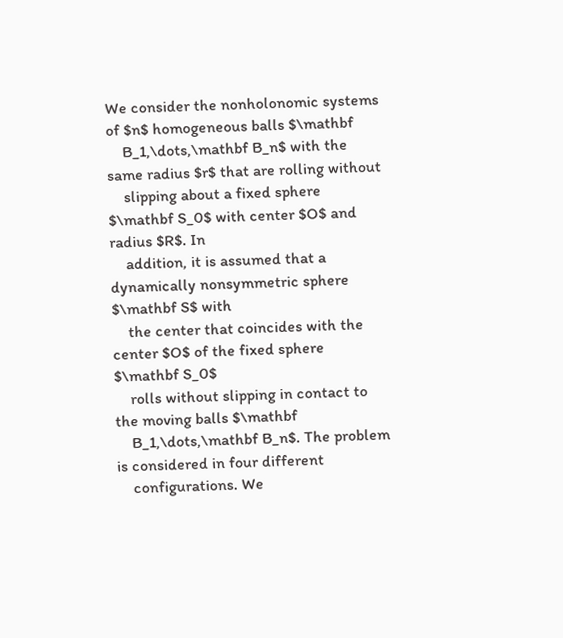We consider the nonholonomic systems of $n$ homogeneous balls $\mathbf
    B_1,\dots,\mathbf B_n$ with the same radius $r$ that are rolling without
    slipping about a fixed sphere $\mathbf S_0$ with center $O$ and radius $R$. In
    addition, it is assumed that a dynamically nonsymmetric sphere $\mathbf S$ with
    the center that coincides with the center $O$ of the fixed sphere $\mathbf S_0$
    rolls without slipping in contact to the moving balls $\mathbf
    B_1,\dots,\mathbf B_n$. The problem is considered in four different
    configurations. We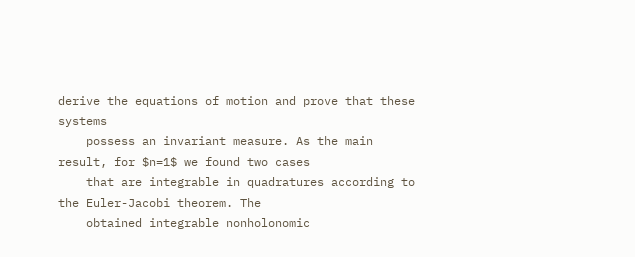derive the equations of motion and prove that these systems
    possess an invariant measure. As the main result, for $n=1$ we found two cases
    that are integrable in quadratures according to the Euler-Jacobi theorem. The
    obtained integrable nonholonomic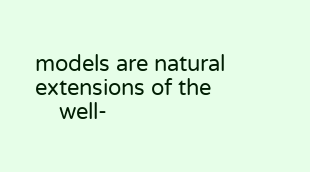models are natural extensions of the
    well-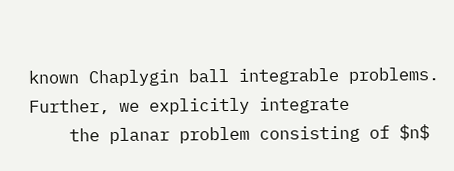known Chaplygin ball integrable problems. Further, we explicitly integrate
    the planar problem consisting of $n$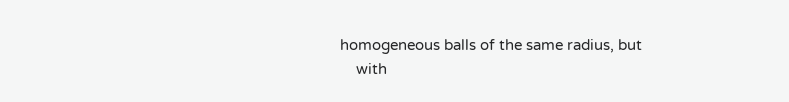homogeneous balls of the same radius, but
    with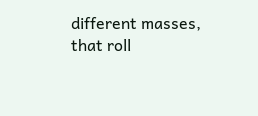different masses, that roll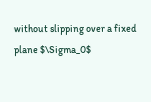without slipping over a fixed plane $\Sigma_0$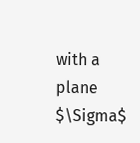with a plane $\Sigma$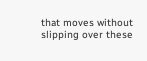that moves without slipping over these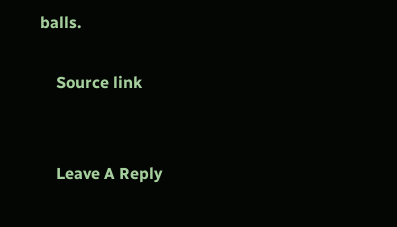balls.

    Source link


    Leave A Reply